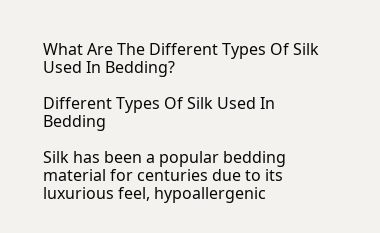What Are The Different Types Of Silk Used In Bedding?

Different Types Of Silk Used In Bedding

Silk has been a popular bedding material for centuries due to its luxurious feel, hypoallergenic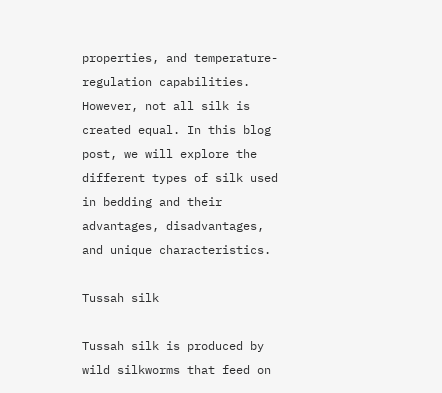properties, and temperature-regulation capabilities. However, not all silk is created equal. In this blog post, we will explore the different types of silk used in bedding and their advantages, disadvantages, and unique characteristics.

Tussah silk

Tussah silk is produced by wild silkworms that feed on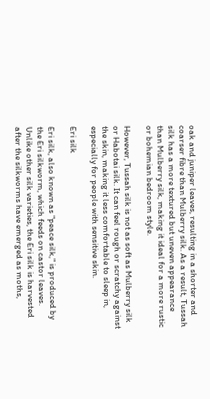oak and juniper leaves, resulting in a shorter and coarser fibre than Mulberry silk. As a result, Tussah silk has a more textured but uneven appearance than Mulberry silk, making it ideal for a more rustic or bohemian bedroom style.

However, Tussah silk is not as soft as Mulberry silk or Habotai silk. It can feel rough or scratchy against the skin, making it less comfortable to sleep in, especially for people with sensitive skin.

Eri silk

Eri silk, also known as "peace silk," is produced by the Eri silkworm, which feeds on castor leaves. Unlike other silk varieties, the Eri silk is harvested after the silkworms have emerged as moths,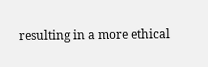resulting in a more ethical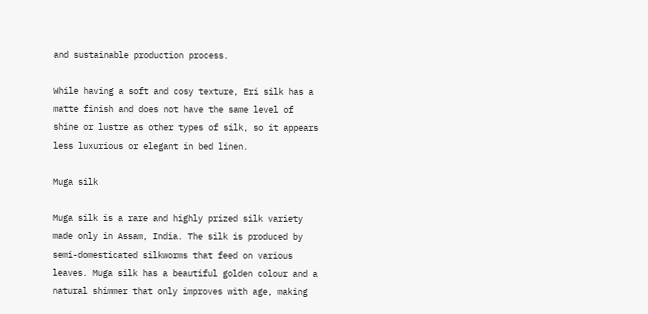and sustainable production process.

While having a soft and cosy texture, Eri silk has a matte finish and does not have the same level of shine or lustre as other types of silk, so it appears less luxurious or elegant in bed linen.

Muga silk

Muga silk is a rare and highly prized silk variety made only in Assam, India. The silk is produced by semi-domesticated silkworms that feed on various leaves. Muga silk has a beautiful golden colour and a natural shimmer that only improves with age, making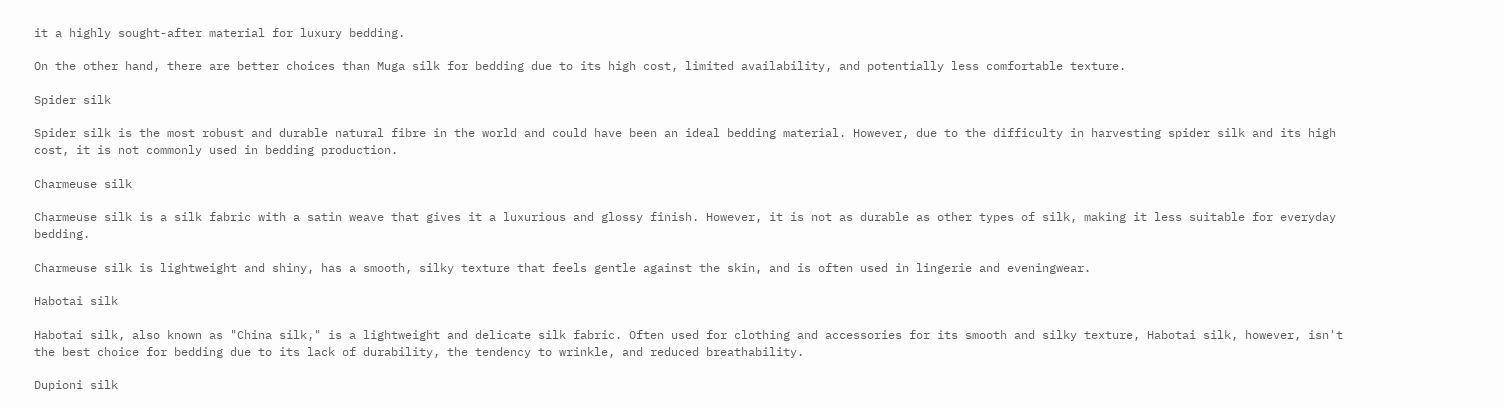it a highly sought-after material for luxury bedding.

On the other hand, there are better choices than Muga silk for bedding due to its high cost, limited availability, and potentially less comfortable texture.

Spider silk

Spider silk is the most robust and durable natural fibre in the world and could have been an ideal bedding material. However, due to the difficulty in harvesting spider silk and its high cost, it is not commonly used in bedding production.

Charmeuse silk

Charmeuse silk is a silk fabric with a satin weave that gives it a luxurious and glossy finish. However, it is not as durable as other types of silk, making it less suitable for everyday bedding.

Charmeuse silk is lightweight and shiny, has a smooth, silky texture that feels gentle against the skin, and is often used in lingerie and eveningwear.

Habotai silk

Habotai silk, also known as "China silk," is a lightweight and delicate silk fabric. Often used for clothing and accessories for its smooth and silky texture, Habotai silk, however, isn't the best choice for bedding due to its lack of durability, the tendency to wrinkle, and reduced breathability.

Dupioni silk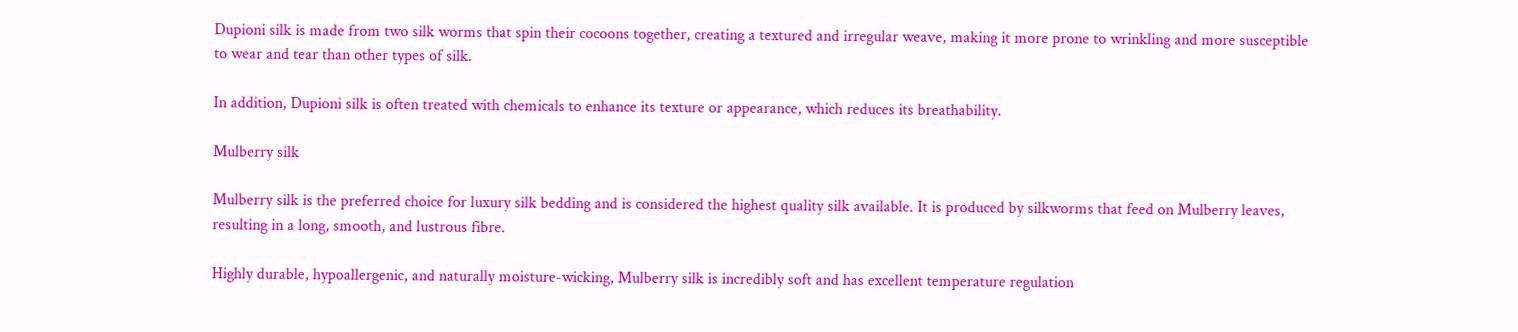Dupioni silk is made from two silk worms that spin their cocoons together, creating a textured and irregular weave, making it more prone to wrinkling and more susceptible to wear and tear than other types of silk.

In addition, Dupioni silk is often treated with chemicals to enhance its texture or appearance, which reduces its breathability.

Mulberry silk

Mulberry silk is the preferred choice for luxury silk bedding and is considered the highest quality silk available. It is produced by silkworms that feed on Mulberry leaves, resulting in a long, smooth, and lustrous fibre.

Highly durable, hypoallergenic, and naturally moisture-wicking, Mulberry silk is incredibly soft and has excellent temperature regulation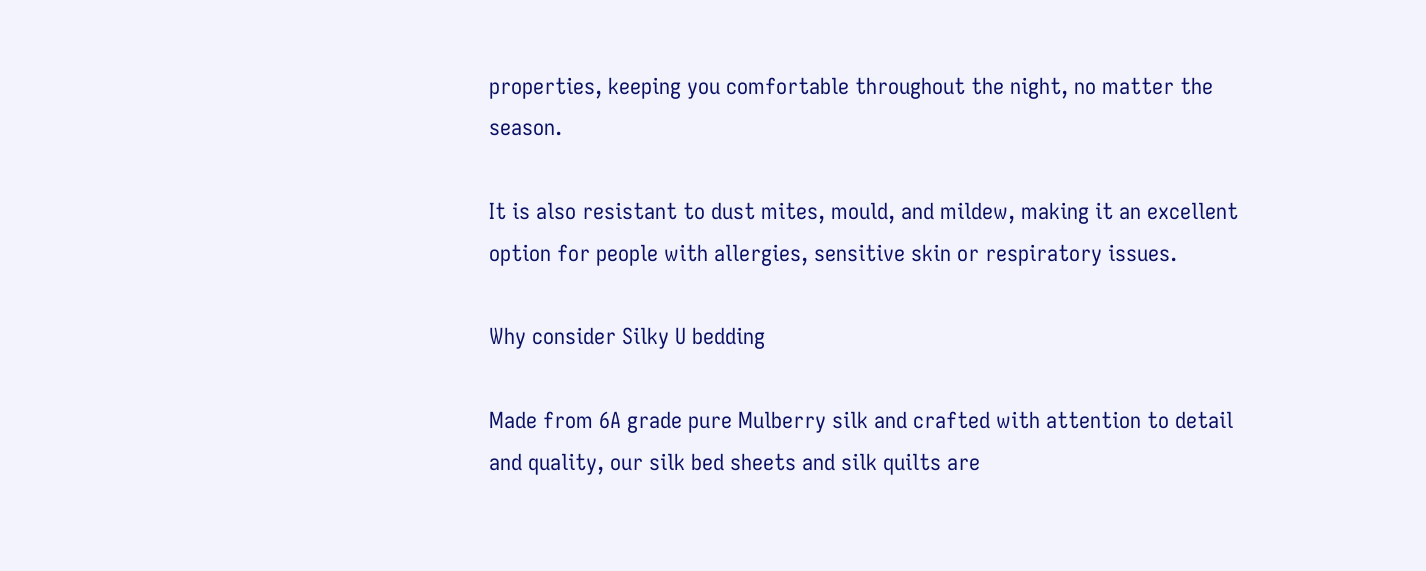properties, keeping you comfortable throughout the night, no matter the season.

It is also resistant to dust mites, mould, and mildew, making it an excellent option for people with allergies, sensitive skin or respiratory issues.

Why consider Silky U bedding

Made from 6A grade pure Mulberry silk and crafted with attention to detail and quality, our silk bed sheets and silk quilts are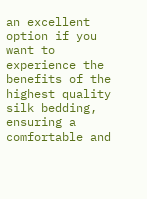an excellent option if you want to experience the benefits of the highest quality silk bedding, ensuring a comfortable and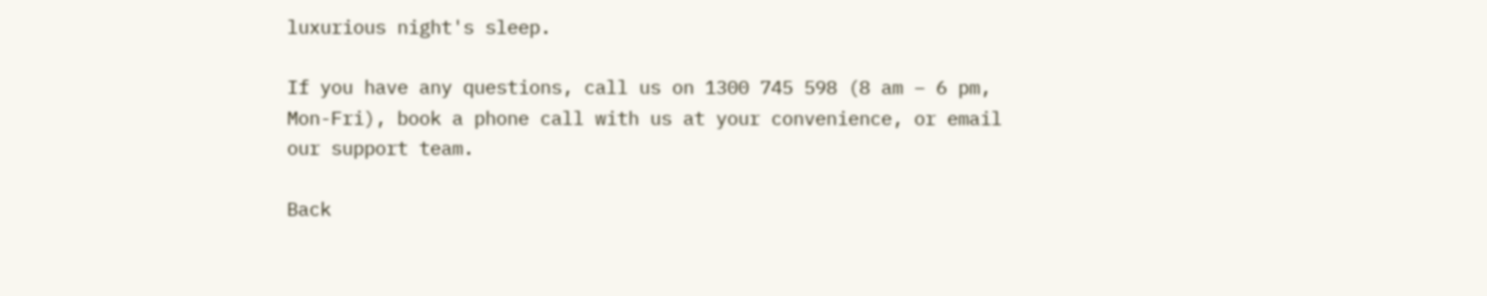luxurious night's sleep.

If you have any questions, call us on 1300 745 598 (8 am – 6 pm, Mon-Fri), book a phone call with us at your convenience, or email our support team.

Back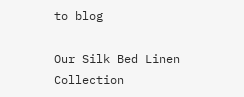to blog

Our Silk Bed Linen Collection